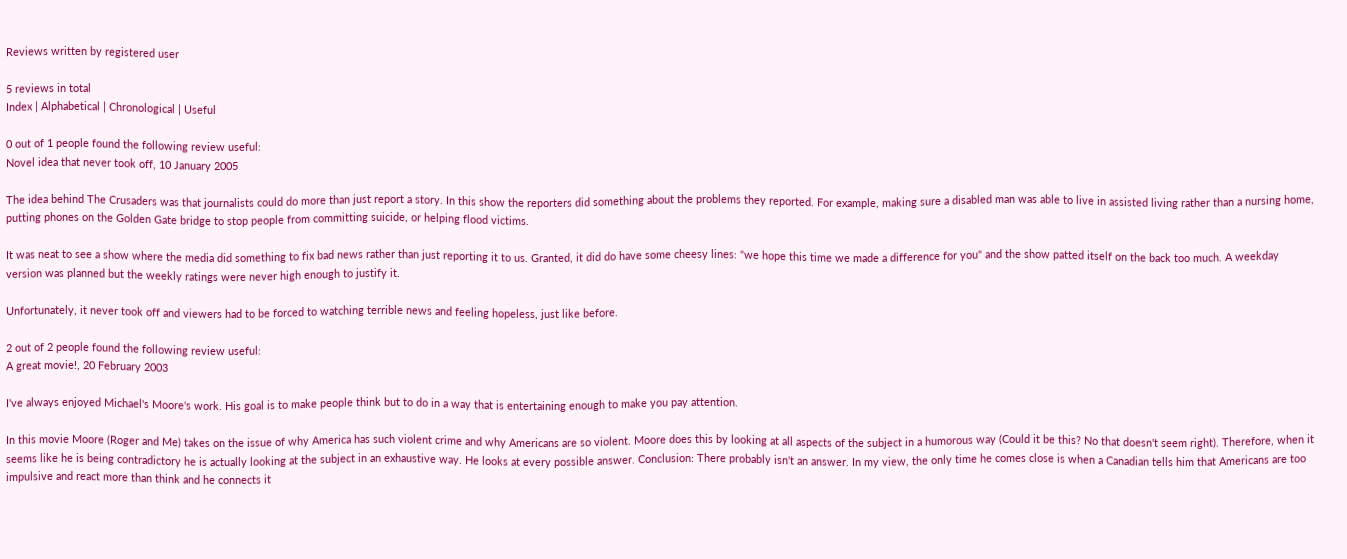Reviews written by registered user

5 reviews in total
Index | Alphabetical | Chronological | Useful

0 out of 1 people found the following review useful:
Novel idea that never took off, 10 January 2005

The idea behind The Crusaders was that journalists could do more than just report a story. In this show the reporters did something about the problems they reported. For example, making sure a disabled man was able to live in assisted living rather than a nursing home, putting phones on the Golden Gate bridge to stop people from committing suicide, or helping flood victims.

It was neat to see a show where the media did something to fix bad news rather than just reporting it to us. Granted, it did do have some cheesy lines: "we hope this time we made a difference for you" and the show patted itself on the back too much. A weekday version was planned but the weekly ratings were never high enough to justify it.

Unfortunately, it never took off and viewers had to be forced to watching terrible news and feeling hopeless, just like before.

2 out of 2 people found the following review useful:
A great movie!, 20 February 2003

I've always enjoyed Michael's Moore's work. His goal is to make people think but to do in a way that is entertaining enough to make you pay attention.

In this movie Moore (Roger and Me) takes on the issue of why America has such violent crime and why Americans are so violent. Moore does this by looking at all aspects of the subject in a humorous way (Could it be this? No that doesn't seem right). Therefore, when it seems like he is being contradictory he is actually looking at the subject in an exhaustive way. He looks at every possible answer. Conclusion: There probably isn't an answer. In my view, the only time he comes close is when a Canadian tells him that Americans are too impulsive and react more than think and he connects it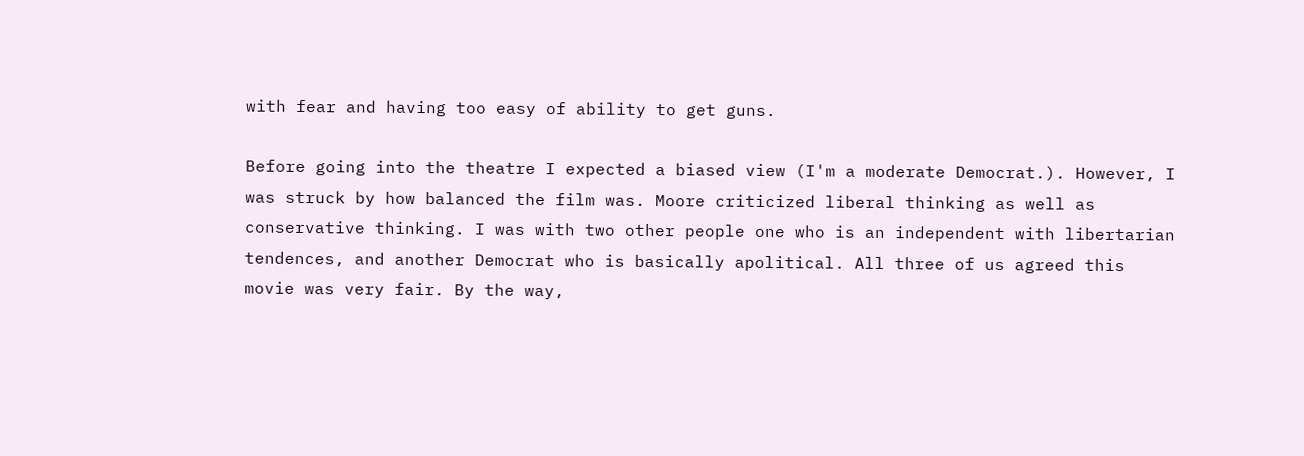with fear and having too easy of ability to get guns.

Before going into the theatre I expected a biased view (I'm a moderate Democrat.). However, I was struck by how balanced the film was. Moore criticized liberal thinking as well as conservative thinking. I was with two other people one who is an independent with libertarian tendences, and another Democrat who is basically apolitical. All three of us agreed this movie was very fair. By the way,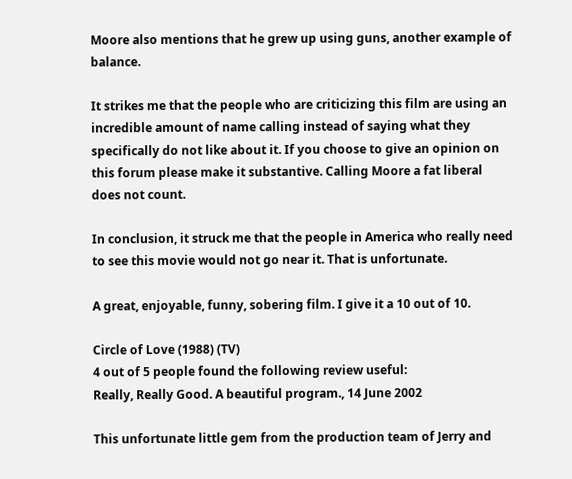Moore also mentions that he grew up using guns, another example of balance.

It strikes me that the people who are criticizing this film are using an incredible amount of name calling instead of saying what they specifically do not like about it. If you choose to give an opinion on this forum please make it substantive. Calling Moore a fat liberal does not count.

In conclusion, it struck me that the people in America who really need to see this movie would not go near it. That is unfortunate.

A great, enjoyable, funny, sobering film. I give it a 10 out of 10.

Circle of Love (1988) (TV)
4 out of 5 people found the following review useful:
Really, Really Good. A beautiful program., 14 June 2002

This unfortunate little gem from the production team of Jerry and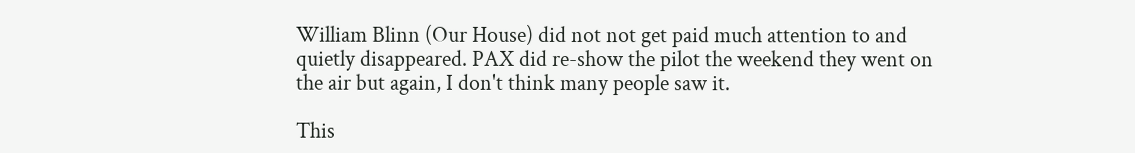William Blinn (Our House) did not not get paid much attention to and quietly disappeared. PAX did re-show the pilot the weekend they went on the air but again, I don't think many people saw it.

This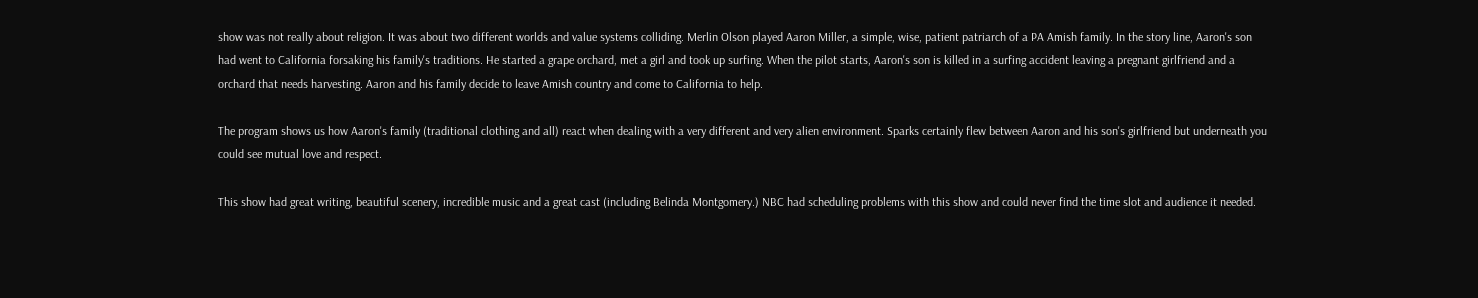show was not really about religion. It was about two different worlds and value systems colliding. Merlin Olson played Aaron Miller, a simple, wise, patient patriarch of a PA Amish family. In the story line, Aaron's son had went to California forsaking his family's traditions. He started a grape orchard, met a girl and took up surfing. When the pilot starts, Aaron's son is killed in a surfing accident leaving a pregnant girlfriend and a orchard that needs harvesting. Aaron and his family decide to leave Amish country and come to California to help.

The program shows us how Aaron's family (traditional clothing and all) react when dealing with a very different and very alien environment. Sparks certainly flew between Aaron and his son's girlfriend but underneath you could see mutual love and respect.

This show had great writing, beautiful scenery, incredible music and a great cast (including Belinda Montgomery.) NBC had scheduling problems with this show and could never find the time slot and audience it needed.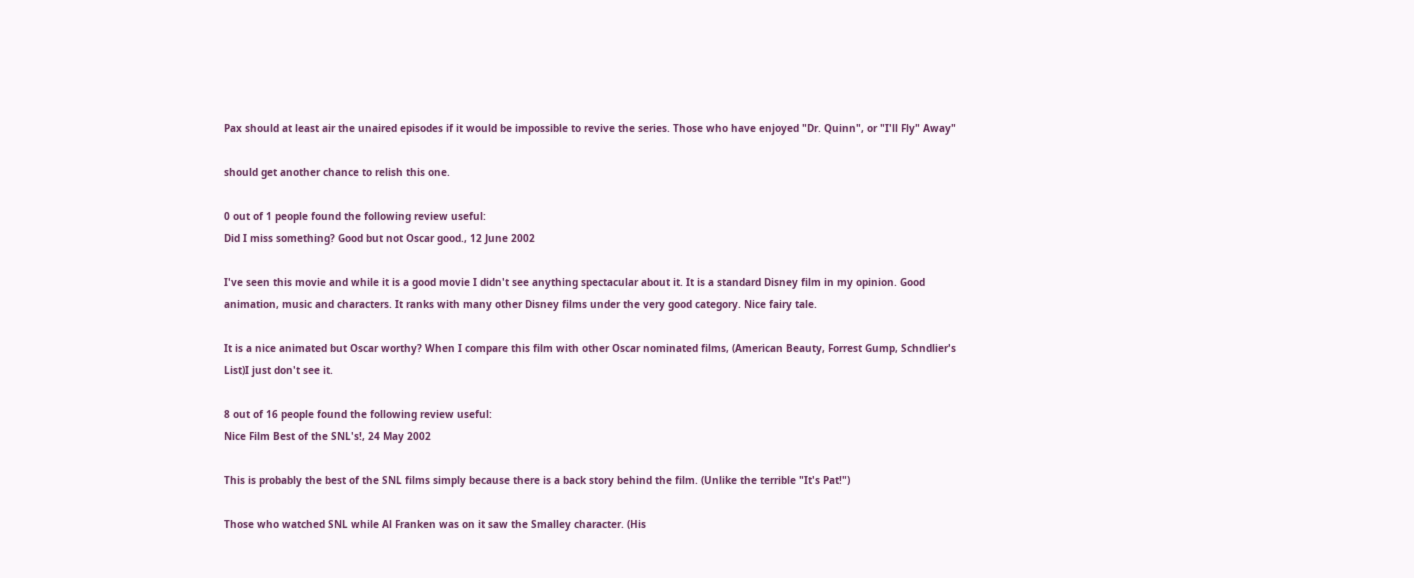Pax should at least air the unaired episodes if it would be impossible to revive the series. Those who have enjoyed "Dr. Quinn", or "I'll Fly" Away"

should get another chance to relish this one.

0 out of 1 people found the following review useful:
Did I miss something? Good but not Oscar good., 12 June 2002

I've seen this movie and while it is a good movie I didn't see anything spectacular about it. It is a standard Disney film in my opinion. Good animation, music and characters. It ranks with many other Disney films under the very good category. Nice fairy tale.

It is a nice animated but Oscar worthy? When I compare this film with other Oscar nominated films, (American Beauty, Forrest Gump, Schndlier's List)I just don't see it.

8 out of 16 people found the following review useful:
Nice Film Best of the SNL's!, 24 May 2002

This is probably the best of the SNL films simply because there is a back story behind the film. (Unlike the terrible "It's Pat!")

Those who watched SNL while Al Franken was on it saw the Smalley character. (His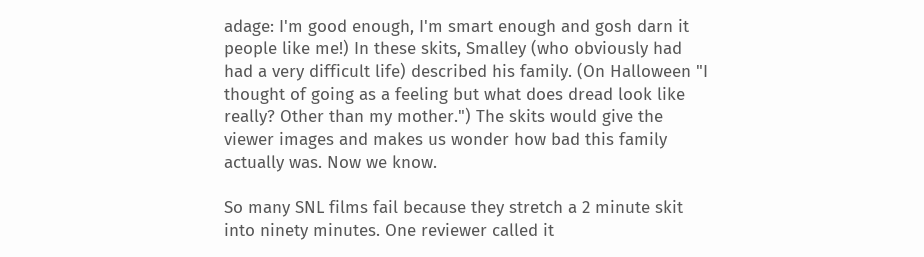adage: I'm good enough, I'm smart enough and gosh darn it people like me!) In these skits, Smalley (who obviously had had a very difficult life) described his family. (On Halloween "I thought of going as a feeling but what does dread look like really? Other than my mother.") The skits would give the viewer images and makes us wonder how bad this family actually was. Now we know.

So many SNL films fail because they stretch a 2 minute skit into ninety minutes. One reviewer called it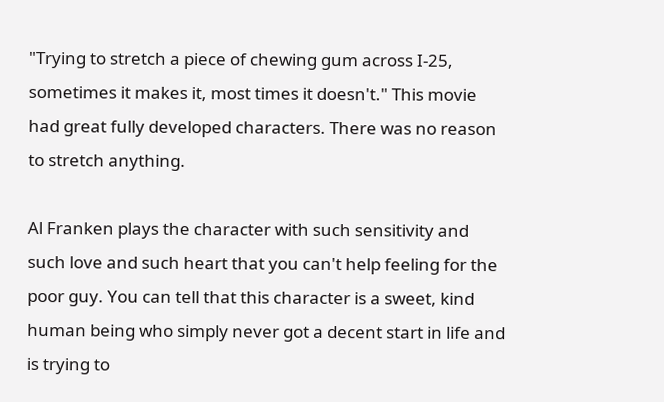"Trying to stretch a piece of chewing gum across I-25, sometimes it makes it, most times it doesn't." This movie had great fully developed characters. There was no reason to stretch anything.

Al Franken plays the character with such sensitivity and such love and such heart that you can't help feeling for the poor guy. You can tell that this character is a sweet, kind human being who simply never got a decent start in life and is trying to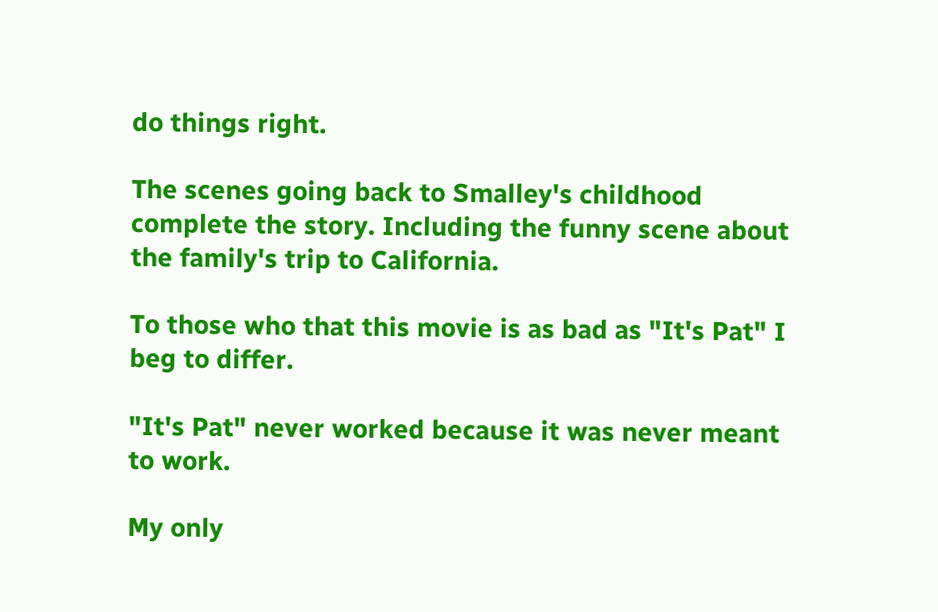do things right.

The scenes going back to Smalley's childhood complete the story. Including the funny scene about the family's trip to California.

To those who that this movie is as bad as "It's Pat" I beg to differ.

"It's Pat" never worked because it was never meant to work.

My only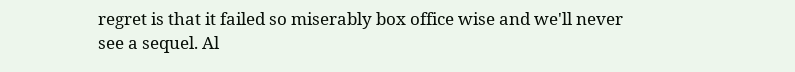regret is that it failed so miserably box office wise and we'll never see a sequel. Al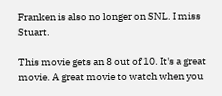Franken is also no longer on SNL. I miss Stuart.

This movie gets an 8 out of 10. It's a great movie. A great movie to watch when you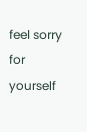feel sorry for yourself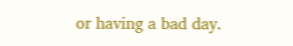or having a bad day.